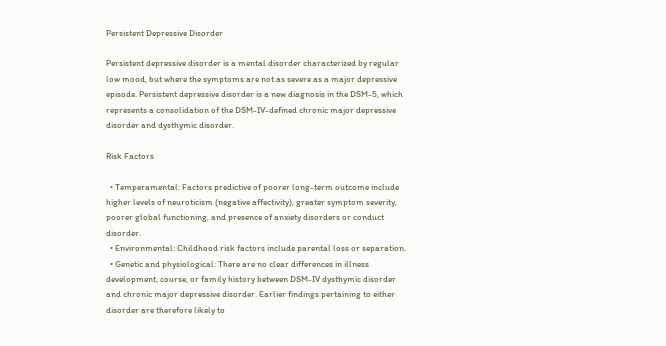Persistent Depressive Disorder

Persistent depressive disorder is a mental disorder characterized by regular low mood, but where the symptoms are not as severe as a major depressive episode. Persistent depressive disorder is a new diagnosis in the DSM-5, which represents a consolidation of the DSM-IV-defined chronic major depressive disorder and dysthymic disorder.

Risk Factors

  • Temperamental: Factors predictive of poorer long-term outcome include higher levels of neuroticism (negative affectivity), greater symptom severity, poorer global functioning, and presence of anxiety disorders or conduct disorder.
  • Environmental: Childhood risk factors include parental loss or separation.
  • Genetic and physiological: There are no clear differences in illness development, course, or family history between DSM-IV dysthymic disorder and chronic major depressive disorder. Earlier findings pertaining to either disorder are therefore likely to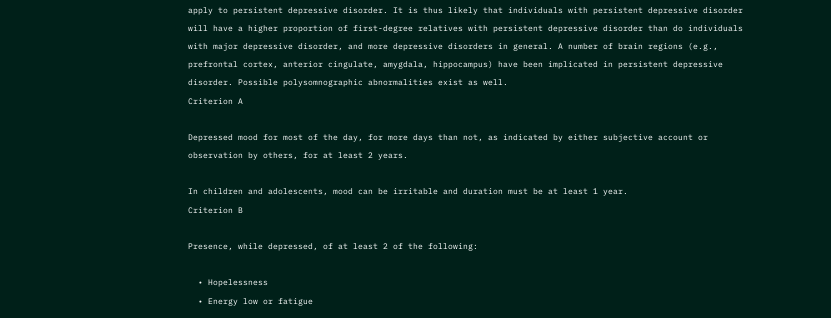apply to persistent depressive disorder. It is thus likely that individuals with persistent depressive disorder will have a higher proportion of first-degree relatives with persistent depressive disorder than do individuals with major depressive disorder, and more depressive disorders in general. A number of brain regions (e.g., prefrontal cortex, anterior cingulate, amygdala, hippocampus) have been implicated in persistent depressive disorder. Possible polysomnographic abnormalities exist as well.
Criterion A

Depressed mood for most of the day, for more days than not, as indicated by either subjective account or observation by others, for at least 2 years.

In children and adolescents, mood can be irritable and duration must be at least 1 year.
Criterion B

Presence, while depressed, of at least 2 of the following:

  • Hopelessness
  • Energy low or fatigue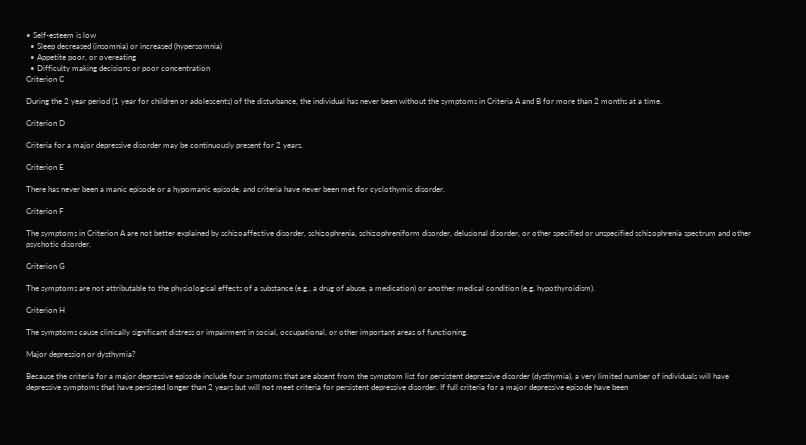• Self-esteem is low
  • Sleep decreased (insomnia) or increased (hypersomnia)
  • Appetite poor, or overeating
  • Difficulty making decisions or poor concentration
Criterion C

During the 2 year period (1 year for children or adolescents) of the disturbance, the individual has never been without the symptoms in Criteria A and B for more than 2 months at a time.

Criterion D

Criteria for a major depressive disorder may be continuously present for 2 years.

Criterion E

There has never been a manic episode or a hypomanic episode, and criteria have never been met for cyclothymic disorder.

Criterion F

The symptoms in Criterion A are not better explained by schizoaffective disorder, schizophrenia, schizophreniform disorder, delusional disorder, or other specified or unspecified schizophrenia spectrum and other psychotic disorder.

Criterion G

The symptoms are not attributable to the physiological effects of a substance (e.g., a drug of abuse, a medication) or another medical condition (e.g. hypothyroidism).

Criterion H

The symptoms cause clinically significant distress or impairment in social, occupational, or other important areas of functioning.

Major depression or dysthymia?

Because the criteria for a major depressive episode include four symptoms that are absent from the symptom list for persistent depressive disorder (dysthymia), a very limited number of individuals will have depressive symptoms that have persisted longer than 2 years but will not meet criteria for persistent depressive disorder. If full criteria for a major depressive episode have been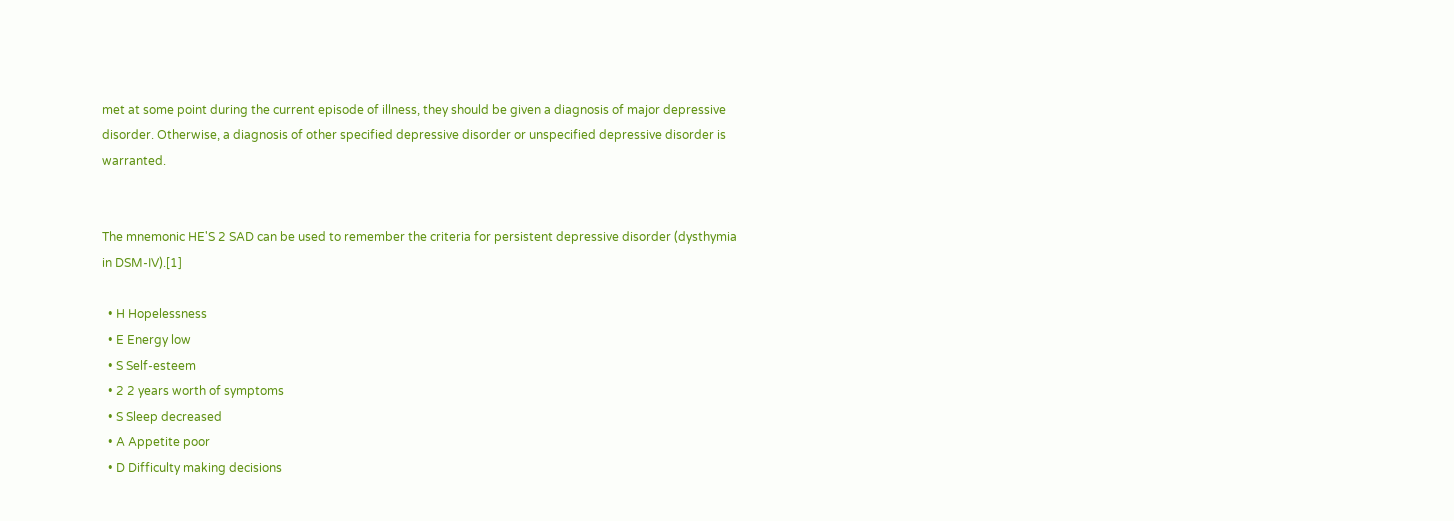met at some point during the current episode of illness, they should be given a diagnosis of major depressive disorder. Otherwise, a diagnosis of other specified depressive disorder or unspecified depressive disorder is warranted.


The mnemonic HE'S 2 SAD can be used to remember the criteria for persistent depressive disorder (dysthymia in DSM-IV).[1]

  • H Hopelessness
  • E Energy low
  • S Self-esteem
  • 2 2 years worth of symptoms
  • S Sleep decreased
  • A Appetite poor
  • D Difficulty making decisions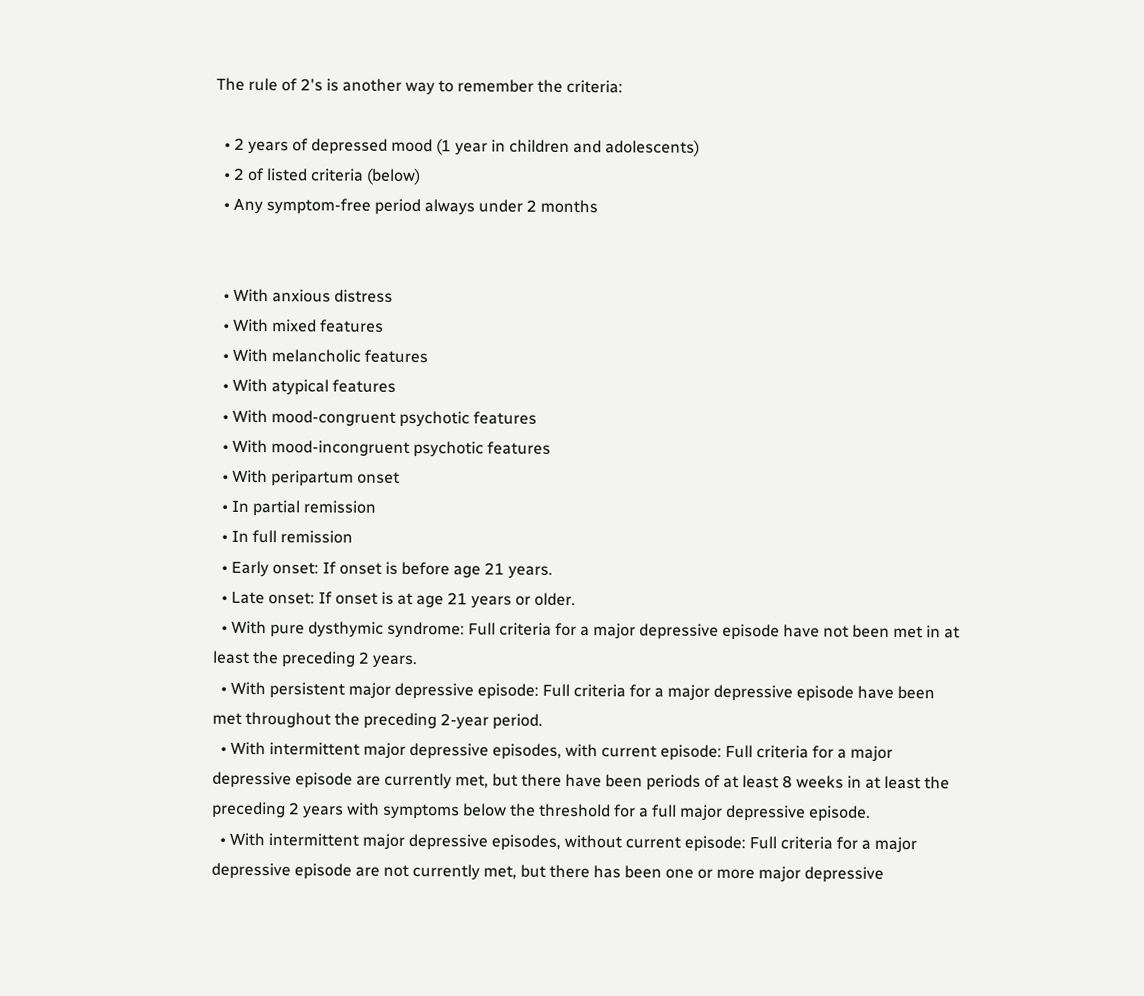The rule of 2's is another way to remember the criteria:

  • 2 years of depressed mood (1 year in children and adolescents)
  • 2 of listed criteria (below)
  • Any symptom-free period always under 2 months


  • With anxious distress
  • With mixed features
  • With melancholic features
  • With atypical features
  • With mood-congruent psychotic features
  • With mood-incongruent psychotic features
  • With peripartum onset
  • In partial remission
  • In full remission
  • Early onset: If onset is before age 21 years.
  • Late onset: If onset is at age 21 years or older.
  • With pure dysthymic syndrome: Full criteria for a major depressive episode have not been met in at least the preceding 2 years.
  • With persistent major depressive episode: Full criteria for a major depressive episode have been met throughout the preceding 2-year period.
  • With intermittent major depressive episodes, with current episode: Full criteria for a major depressive episode are currently met, but there have been periods of at least 8 weeks in at least the preceding 2 years with symptoms below the threshold for a full major depressive episode.
  • With intermittent major depressive episodes, without current episode: Full criteria for a major depressive episode are not currently met, but there has been one or more major depressive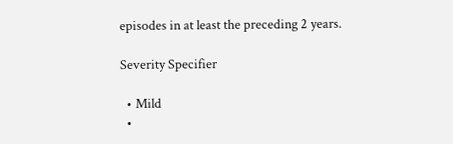episodes in at least the preceding 2 years.

Severity Specifier

  • Mild
  •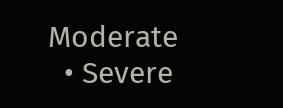Moderate
  • Severe